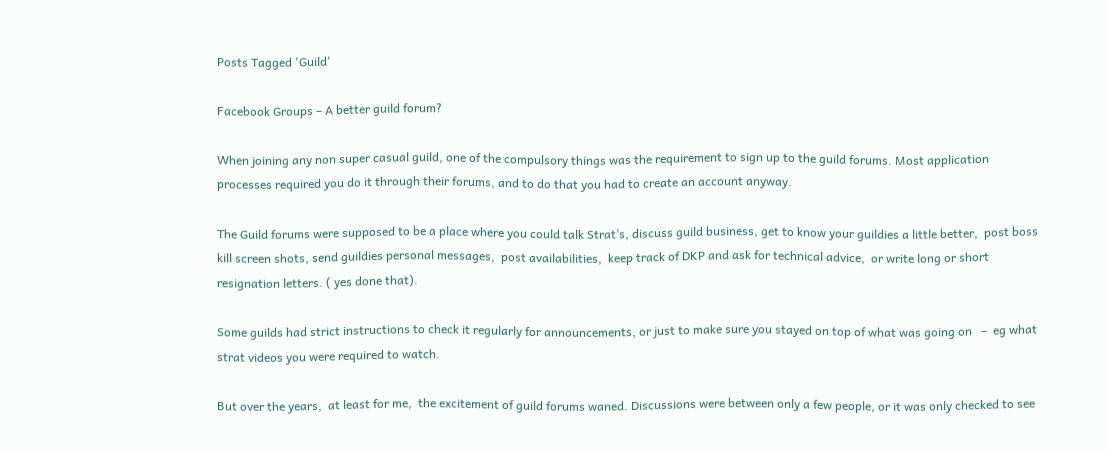Posts Tagged 'Guild'

Facebook Groups – A better guild forum?

When joining any non super casual guild, one of the compulsory things was the requirement to sign up to the guild forums. Most application processes required you do it through their forums, and to do that you had to create an account anyway.

The Guild forums were supposed to be a place where you could talk Strat’s, discuss guild business, get to know your guildies a little better,  post boss kill screen shots, send guildies personal messages,  post availabilities,  keep track of DKP and ask for technical advice,  or write long or short resignation letters. ( yes done that).

Some guilds had strict instructions to check it regularly for announcements, or just to make sure you stayed on top of what was going on   –  eg what strat videos you were required to watch.

But over the years,  at least for me,  the excitement of guild forums waned. Discussions were between only a few people, or it was only checked to see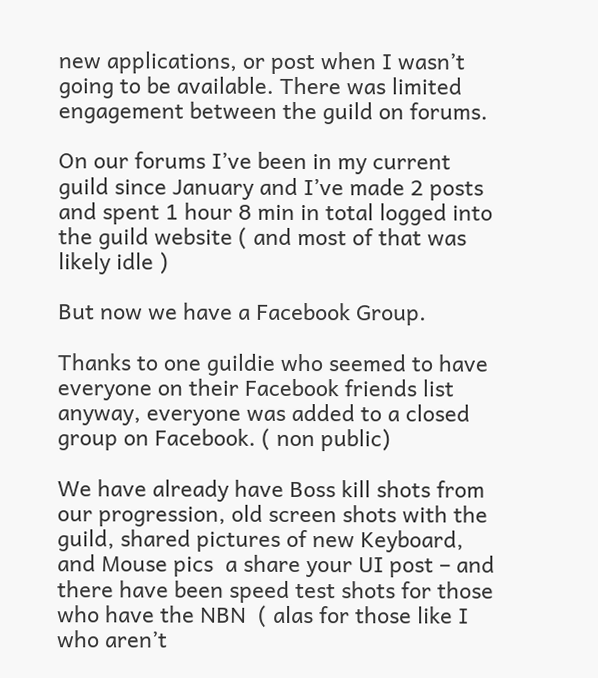new applications, or post when I wasn’t going to be available. There was limited engagement between the guild on forums.

On our forums I’ve been in my current guild since January and I’ve made 2 posts and spent 1 hour 8 min in total logged into the guild website ( and most of that was likely idle )

But now we have a Facebook Group.

Thanks to one guildie who seemed to have everyone on their Facebook friends list anyway, everyone was added to a closed group on Facebook. ( non public)

We have already have Boss kill shots from our progression, old screen shots with the guild, shared pictures of new Keyboard, and Mouse pics  a share your UI post – and there have been speed test shots for those who have the NBN  ( alas for those like I who aren’t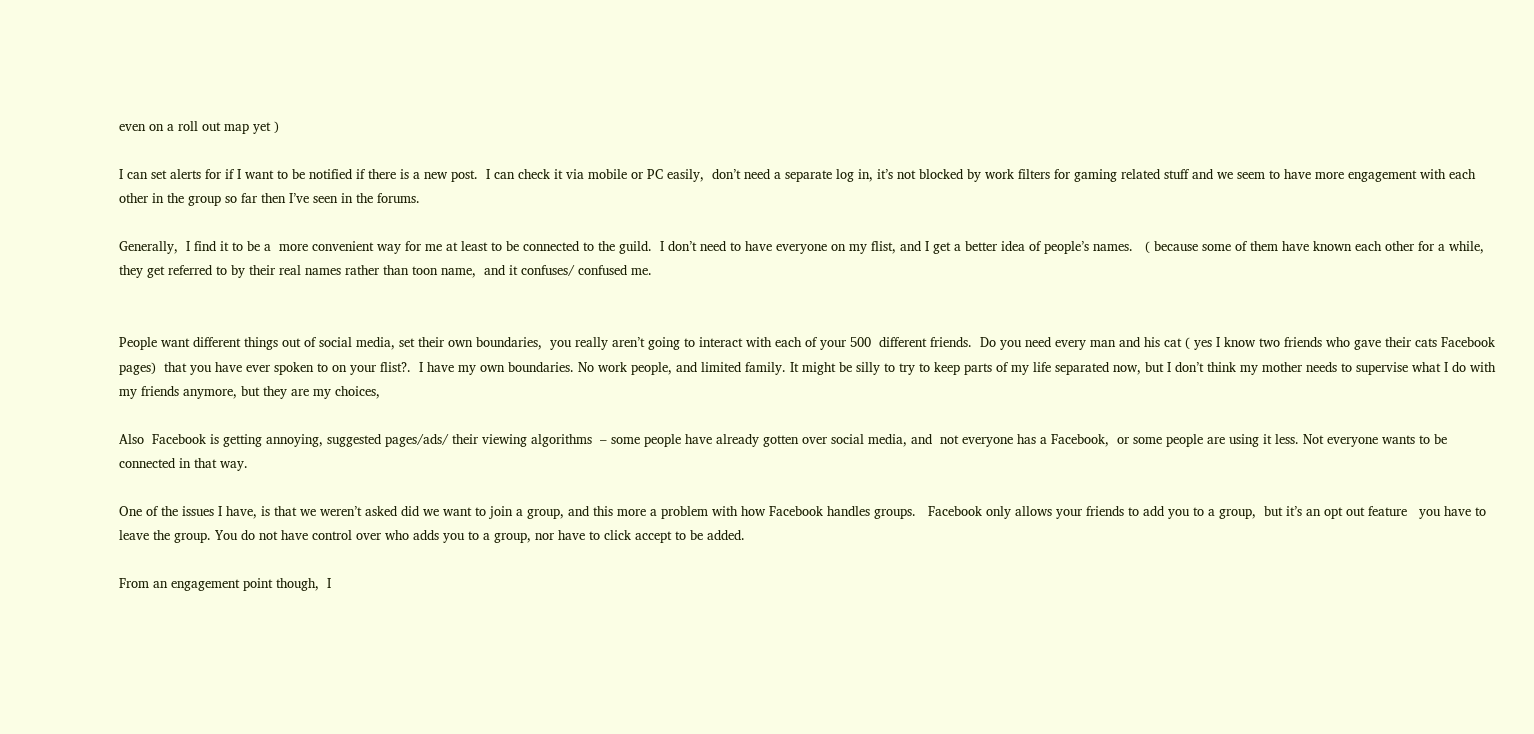even on a roll out map yet )

I can set alerts for if I want to be notified if there is a new post.  I can check it via mobile or PC easily,  don’t need a separate log in, it’s not blocked by work filters for gaming related stuff and we seem to have more engagement with each other in the group so far then I’ve seen in the forums.

Generally,  I find it to be a  more convenient way for me at least to be connected to the guild.  I don’t need to have everyone on my flist, and I get a better idea of people’s names.   ( because some of them have known each other for a while,  they get referred to by their real names rather than toon name,  and it confuses/ confused me.


People want different things out of social media, set their own boundaries,  you really aren’t going to interact with each of your 500  different friends.  Do you need every man and his cat ( yes I know two friends who gave their cats Facebook pages)  that you have ever spoken to on your flist?.  I have my own boundaries. No work people, and limited family. It might be silly to try to keep parts of my life separated now, but I don’t think my mother needs to supervise what I do with my friends anymore, but they are my choices,

Also  Facebook is getting annoying, suggested pages/ads/ their viewing algorithms  – some people have already gotten over social media, and  not everyone has a Facebook,  or some people are using it less. Not everyone wants to be connected in that way.

One of the issues I have, is that we weren’t asked did we want to join a group, and this more a problem with how Facebook handles groups.   Facebook only allows your friends to add you to a group,  but it’s an opt out feature   you have to leave the group. You do not have control over who adds you to a group, nor have to click accept to be added.

From an engagement point though,  I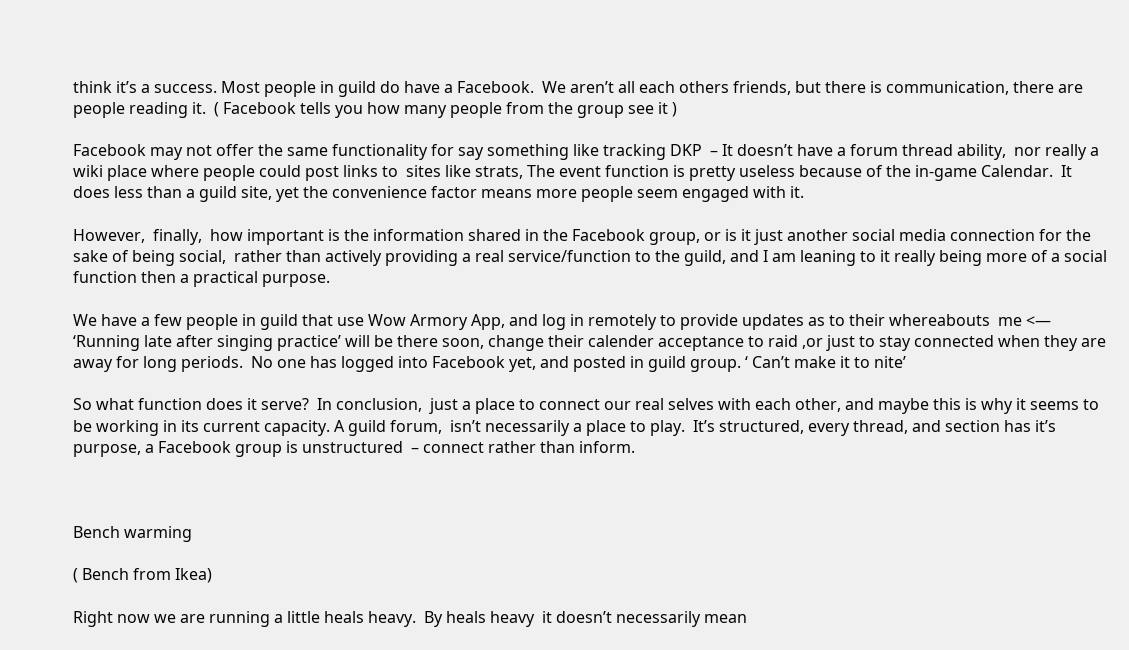think it’s a success. Most people in guild do have a Facebook.  We aren’t all each others friends, but there is communication, there are people reading it.  ( Facebook tells you how many people from the group see it )

Facebook may not offer the same functionality for say something like tracking DKP  – It doesn’t have a forum thread ability,  nor really a wiki place where people could post links to  sites like strats, The event function is pretty useless because of the in-game Calendar.  It does less than a guild site, yet the convenience factor means more people seem engaged with it.

However,  finally,  how important is the information shared in the Facebook group, or is it just another social media connection for the sake of being social,  rather than actively providing a real service/function to the guild, and I am leaning to it really being more of a social function then a practical purpose.

We have a few people in guild that use Wow Armory App, and log in remotely to provide updates as to their whereabouts  me <— ‘Running late after singing practice’ will be there soon, change their calender acceptance to raid ,or just to stay connected when they are away for long periods.  No one has logged into Facebook yet, and posted in guild group. ‘ Can’t make it to nite’

So what function does it serve?  In conclusion,  just a place to connect our real selves with each other, and maybe this is why it seems to be working in its current capacity. A guild forum,  isn’t necessarily a place to play.  It’s structured, every thread, and section has it’s purpose, a Facebook group is unstructured  – connect rather than inform.



Bench warming

( Bench from Ikea)

Right now we are running a little heals heavy.  By heals heavy  it doesn’t necessarily mean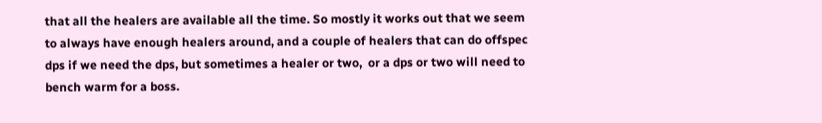that all the healers are available all the time. So mostly it works out that we seem to always have enough healers around, and a couple of healers that can do offspec dps if we need the dps, but sometimes a healer or two,  or a dps or two will need to bench warm for a boss.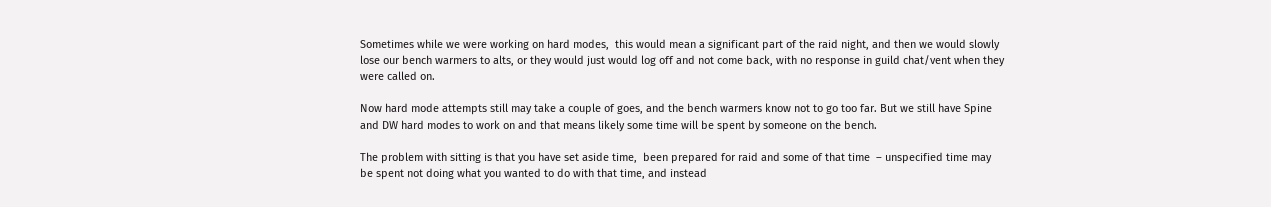Sometimes while we were working on hard modes,  this would mean a significant part of the raid night, and then we would slowly lose our bench warmers to alts, or they would just would log off and not come back, with no response in guild chat/vent when they were called on.

Now hard mode attempts still may take a couple of goes, and the bench warmers know not to go too far. But we still have Spine and DW hard modes to work on and that means likely some time will be spent by someone on the bench.

The problem with sitting is that you have set aside time,  been prepared for raid and some of that time  – unspecified time may be spent not doing what you wanted to do with that time, and instead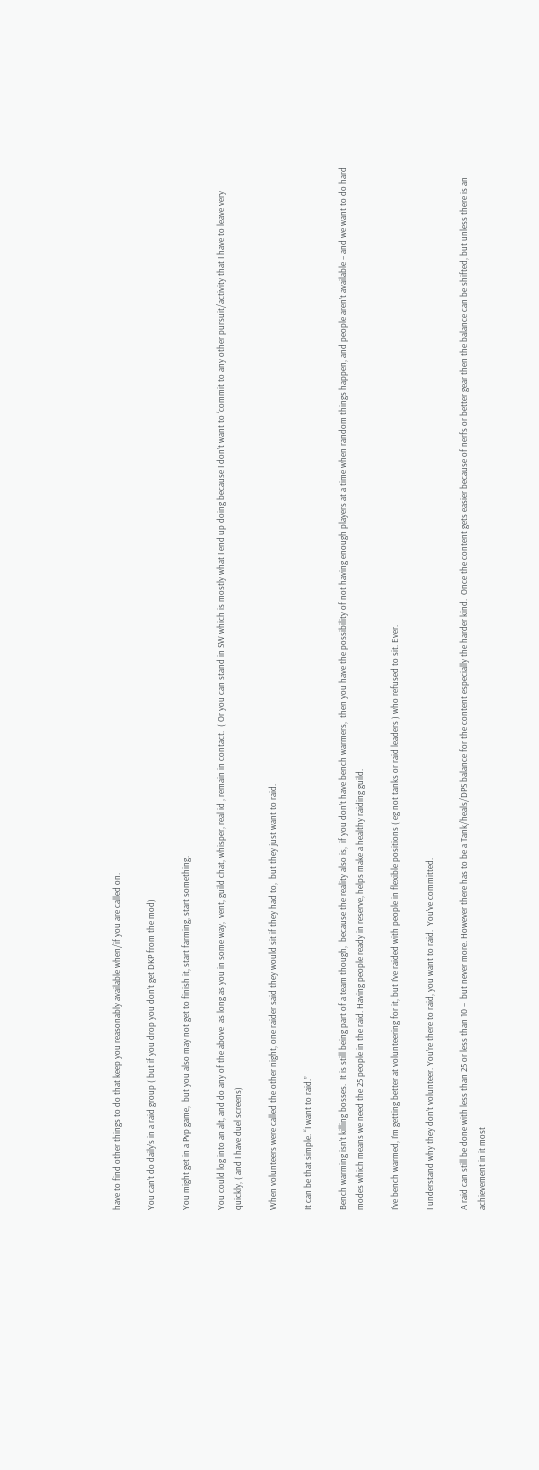have to find other things to do that keep you reasonably available when/if you are called on.

You can’t do daily’s in a raid group ( but if you drop you don’t get DKP from the mod)

You might get in a Pvp game,  but you also may not get to finish it, start farming, start something.

You could log into an alt, and do any of the above  as long as you in some way,  vent, guild chat, whisper, real id , remain in contact.  ( Or you can stand in SW which is mostly what I end up doing because I don’t want to ‘commit to any other pursuit/activity that I have to leave very quickly, ( and I have duel screens)

When volunteers were called the other night, one raider said they would sit if they had to,  but they just want to raid.

It can be that simple. “I want to raid.”

Bench warming isn’t killing bosses.  It is still being part of a team though,  because the reality also is,  if you don’t have bench warmers,  then you have the possibility of not having enough players at a time when random things happen, and people aren’t available – and we want to do hard modes which means we need the 25 people in the raid. Having people ready in reserve, helps make a healthy raiding guild.

I’ve bench warmed, I’m getting better at volunteering for it, but I’ve raided with people in flexible positions ( eg not tanks or raid leaders ) who refused to sit. Ever.

I understand why they don’t volunteer. You’re there to raid, you want to raid.  You’ve committed.

A raid can still be done with less than 25 or less than 10 –  but never more. However there has to be a Tank/heals/DPS balance for the content especially the harder kind.  Once the content gets easier because of nerfs or better gear then the balance can be shifted, but unless there is an achievement in it most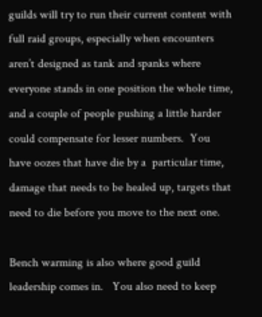guilds will try to run their current content with full raid groups, especially when encounters aren’t designed as tank and spanks where everyone stands in one position the whole time, and a couple of people pushing a little harder could compensate for lesser numbers.  You have oozes that have die by a  particular time, damage that needs to be healed up, targets that need to die before you move to the next one.

Bench warming is also where good guild leadership comes in.   You also need to keep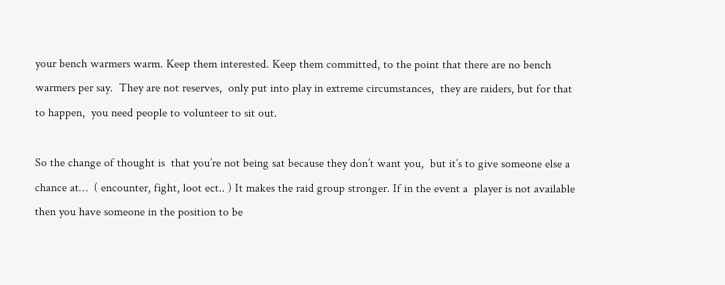your bench warmers warm. Keep them interested. Keep them committed, to the point that there are no bench warmers per say.  They are not reserves,  only put into play in extreme circumstances,  they are raiders, but for that to happen,  you need people to volunteer to sit out.

So the change of thought is  that you’re not being sat because they don’t want you,  but it’s to give someone else a chance at…  ( encounter, fight, loot ect.. ) It makes the raid group stronger. If in the event a  player is not available then you have someone in the position to be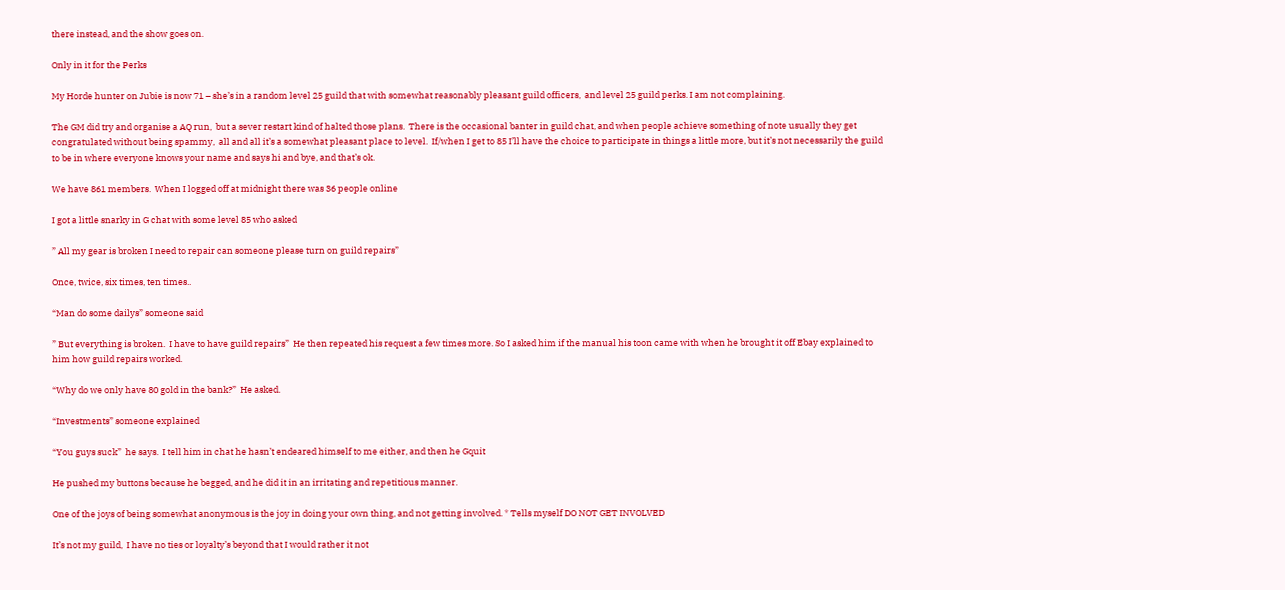there instead, and the show goes on.

Only in it for the Perks

My Horde hunter on Jubie is now 71 – she’s in a random level 25 guild that with somewhat reasonably pleasant guild officers,  and level 25 guild perks. I am not complaining.

The GM did try and organise a AQ run,  but a sever restart kind of halted those plans.  There is the occasional banter in guild chat, and when people achieve something of note usually they get congratulated without being spammy,  all and all it’s a somewhat pleasant place to level.  If/when I get to 85 I’ll have the choice to participate in things a little more, but it’s not necessarily the guild to be in where everyone knows your name and says hi and bye, and that’s ok.

We have 861 members.  When I logged off at midnight there was 36 people online

I got a little snarky in G chat with some level 85 who asked

” All my gear is broken I need to repair can someone please turn on guild repairs”

Once, twice, six times, ten times..

“Man do some dailys” someone said

” But everything is broken.  I have to have guild repairs”  He then repeated his request a few times more. So I asked him if the manual his toon came with when he brought it off Ebay explained to him how guild repairs worked.

“Why do we only have 80 gold in the bank?”  He asked.

“Investments” someone explained

“You guys suck”  he says.  I tell him in chat he hasn’t endeared himself to me either, and then he Gquit

He pushed my buttons because he begged, and he did it in an irritating and repetitious manner.

One of the joys of being somewhat anonymous is the joy in doing your own thing, and not getting involved. * Tells myself DO NOT GET INVOLVED

It’s not my guild,  I have no ties or loyalty’s beyond that I would rather it not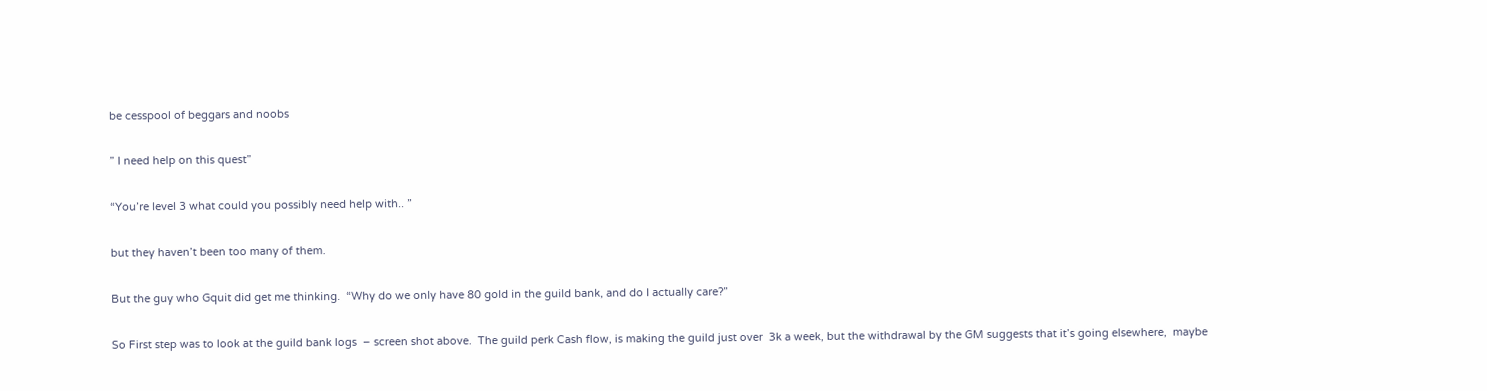be cesspool of beggars and noobs

” I need help on this quest”

“You’re level 3 what could you possibly need help with.. ”

but they haven’t been too many of them.

But the guy who Gquit did get me thinking.  “Why do we only have 80 gold in the guild bank, and do I actually care?”

So First step was to look at the guild bank logs  – screen shot above.  The guild perk Cash flow, is making the guild just over  3k a week, but the withdrawal by the GM suggests that it’s going elsewhere,  maybe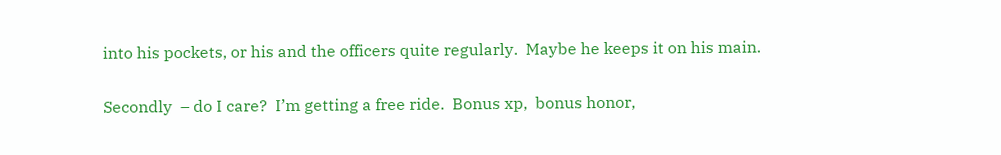into his pockets, or his and the officers quite regularly.  Maybe he keeps it on his main.

Secondly  – do I care?  I’m getting a free ride.  Bonus xp,  bonus honor,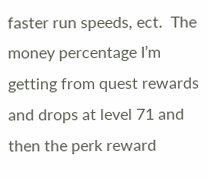faster run speeds, ect.  The money percentage I’m getting from quest rewards and drops at level 71 and then the perk reward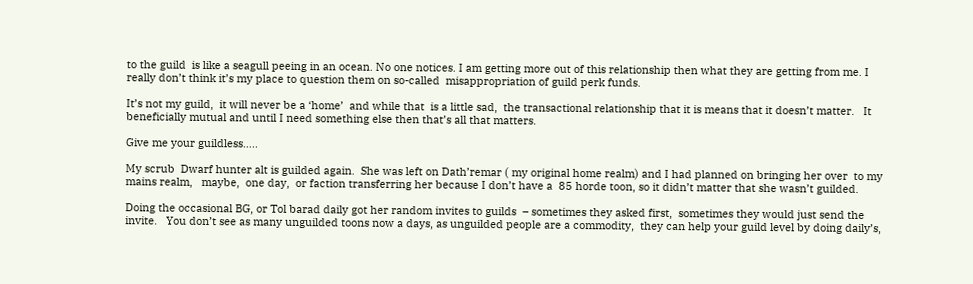to the guild  is like a seagull peeing in an ocean. No one notices. I am getting more out of this relationship then what they are getting from me. I really don’t think it’s my place to question them on so-called  misappropriation of guild perk funds.

It’s not my guild,  it will never be a ‘home’  and while that  is a little sad,  the transactional relationship that it is means that it doesn’t matter.   It beneficially mutual and until I need something else then that’s all that matters.

Give me your guildless…..

My scrub  Dwarf hunter alt is guilded again.  She was left on Dath’remar ( my original home realm) and I had planned on bringing her over  to my mains realm,   maybe,  one day,  or faction transferring her because I don’t have a  85 horde toon, so it didn’t matter that she wasn’t guilded.

Doing the occasional BG, or Tol barad daily got her random invites to guilds  – sometimes they asked first,  sometimes they would just send the invite.   You don’t see as many unguilded toons now a days, as unguilded people are a commodity,  they can help your guild level by doing daily’s,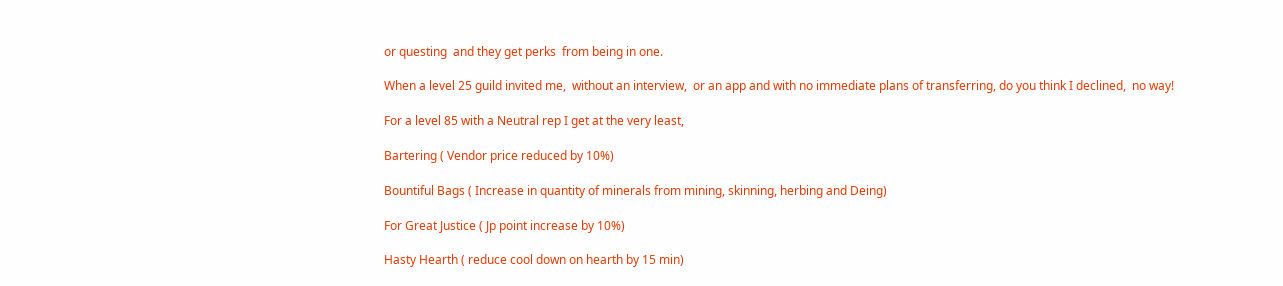or questing  and they get perks  from being in one.

When a level 25 guild invited me,  without an interview,  or an app and with no immediate plans of transferring, do you think I declined,  no way!

For a level 85 with a Neutral rep I get at the very least,

Bartering ( Vendor price reduced by 10%)

Bountiful Bags ( Increase in quantity of minerals from mining, skinning, herbing and Deing)

For Great Justice ( Jp point increase by 10%)

Hasty Hearth ( reduce cool down on hearth by 15 min)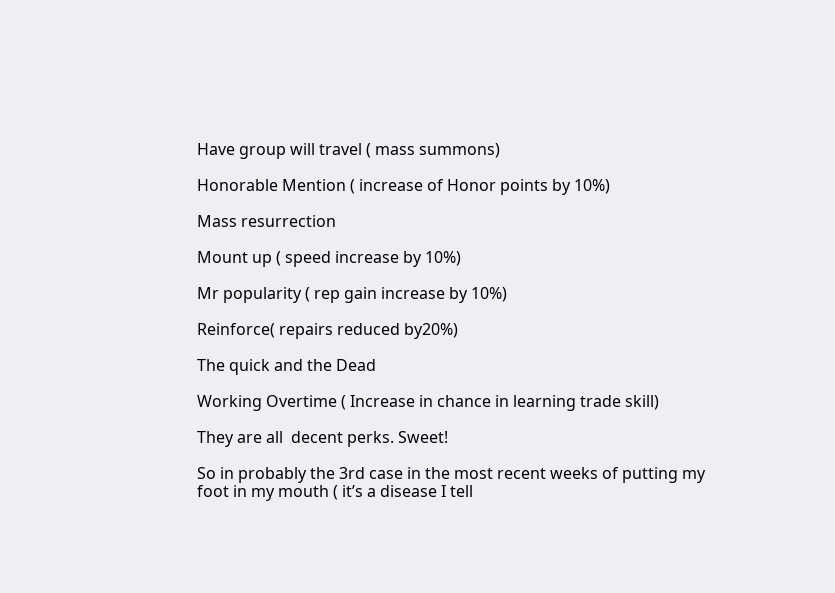Have group will travel ( mass summons)

Honorable Mention ( increase of Honor points by 10%)

Mass resurrection

Mount up ( speed increase by 10%)

Mr popularity ( rep gain increase by 10%)

Reinforce( repairs reduced by20%)

The quick and the Dead

Working Overtime ( Increase in chance in learning trade skill)

They are all  decent perks. Sweet!

So in probably the 3rd case in the most recent weeks of putting my foot in my mouth ( it’s a disease I tell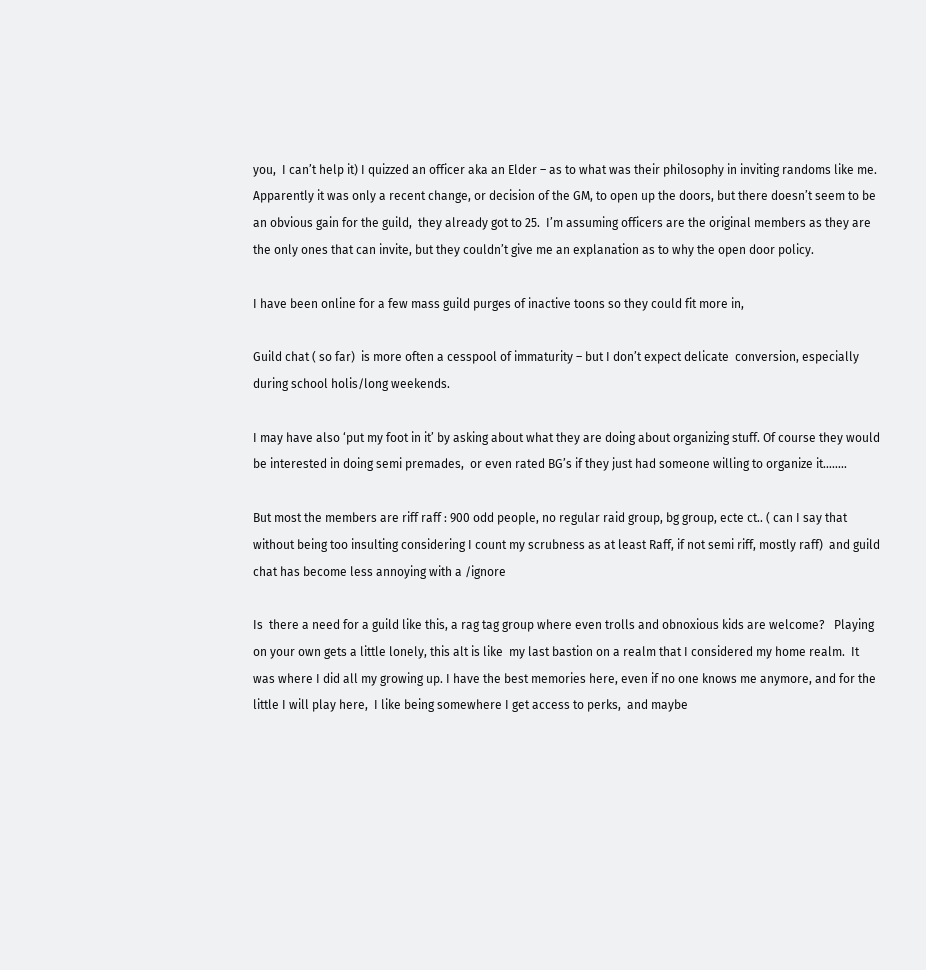you,  I can’t help it) I quizzed an officer aka an Elder – as to what was their philosophy in inviting randoms like me. Apparently it was only a recent change, or decision of the GM, to open up the doors, but there doesn’t seem to be an obvious gain for the guild,  they already got to 25.  I’m assuming officers are the original members as they are the only ones that can invite, but they couldn’t give me an explanation as to why the open door policy.

I have been online for a few mass guild purges of inactive toons so they could fit more in,

Guild chat ( so far)  is more often a cesspool of immaturity – but I don’t expect delicate  conversion, especially during school holis/long weekends.

I may have also ‘put my foot in it’ by asking about what they are doing about organizing stuff. Of course they would be interested in doing semi premades,  or even rated BG’s if they just had someone willing to organize it……..

But most the members are riff raff : 900 odd people, no regular raid group, bg group, ecte ct.. ( can I say that without being too insulting considering I count my scrubness as at least Raff, if not semi riff, mostly raff)  and guild chat has become less annoying with a /ignore

Is  there a need for a guild like this, a rag tag group where even trolls and obnoxious kids are welcome?   Playing on your own gets a little lonely, this alt is like  my last bastion on a realm that I considered my home realm.  It was where I did all my growing up. I have the best memories here, even if no one knows me anymore, and for the little I will play here,  I like being somewhere I get access to perks,  and maybe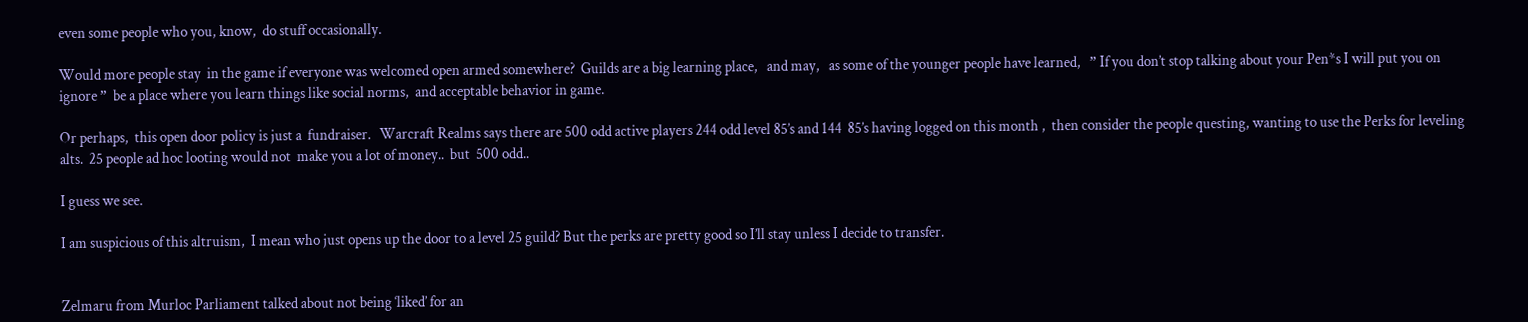even some people who you, know,  do stuff occasionally.

Would more people stay  in the game if everyone was welcomed open armed somewhere?  Guilds are a big learning place,   and may,   as some of the younger people have learned,   ” If you don’t stop talking about your Pen*s I will put you on ignore ”  be a place where you learn things like social norms,  and acceptable behavior in game.

Or perhaps,  this open door policy is just a  fundraiser.   Warcraft Realms says there are 500 odd active players 244 odd level 85’s and 144  85’s having logged on this month ,  then consider the people questing, wanting to use the Perks for leveling alts.  25 people ad hoc looting would not  make you a lot of money..  but  500 odd..

I guess we see.

I am suspicious of this altruism,  I mean who just opens up the door to a level 25 guild? But the perks are pretty good so I’ll stay unless I decide to transfer.


Zelmaru from Murloc Parliament talked about not being ‘liked’ for an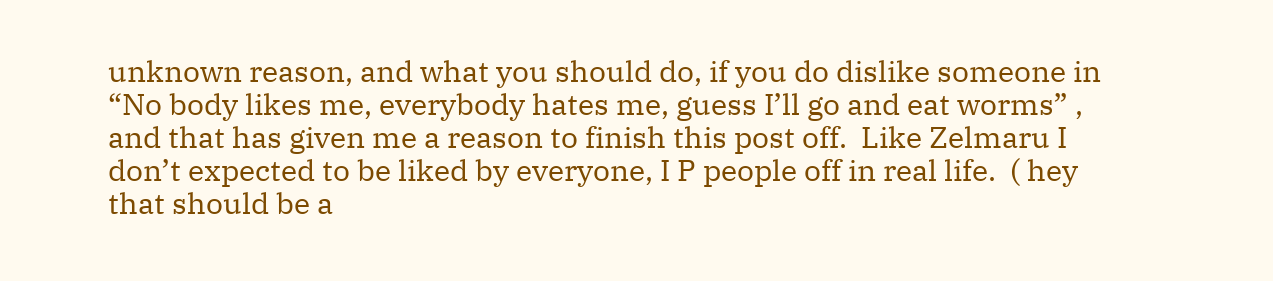unknown reason, and what you should do, if you do dislike someone in “No body likes me, everybody hates me, guess I’ll go and eat worms” , and that has given me a reason to finish this post off.  Like Zelmaru I don’t expected to be liked by everyone, I P people off in real life.  ( hey that should be a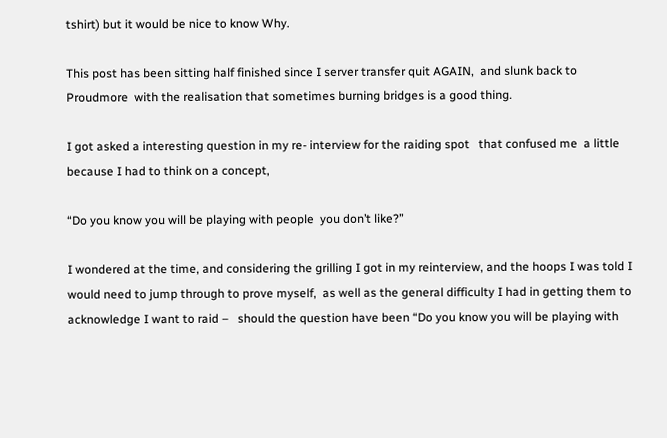tshirt) but it would be nice to know Why.

This post has been sitting half finished since I server transfer quit AGAIN,  and slunk back to Proudmore  with the realisation that sometimes burning bridges is a good thing.

I got asked a interesting question in my re- interview for the raiding spot   that confused me  a little because I had to think on a concept,

“Do you know you will be playing with people  you don’t like?”

I wondered at the time, and considering the grilling I got in my reinterview, and the hoops I was told I would need to jump through to prove myself,  as well as the general difficulty I had in getting them to acknowledge I want to raid –   should the question have been “Do you know you will be playing with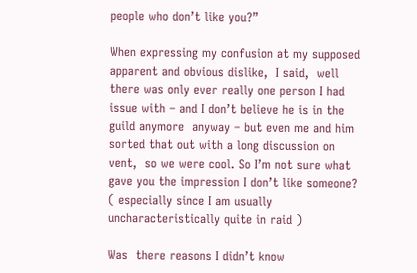people who don’t like you?”

When expressing my confusion at my supposed apparent and obvious dislike,  I said,  well  there was only ever really one person I had issue with – and I don’t believe he is in the guild anymore  anyway – but even me and him sorted that out with a long discussion on vent,  so we were cool. So I’m not sure what gave you the impression I don’t like someone? ( especially since I am usually uncharacteristically quite in raid )

Was  there reasons I didn’t know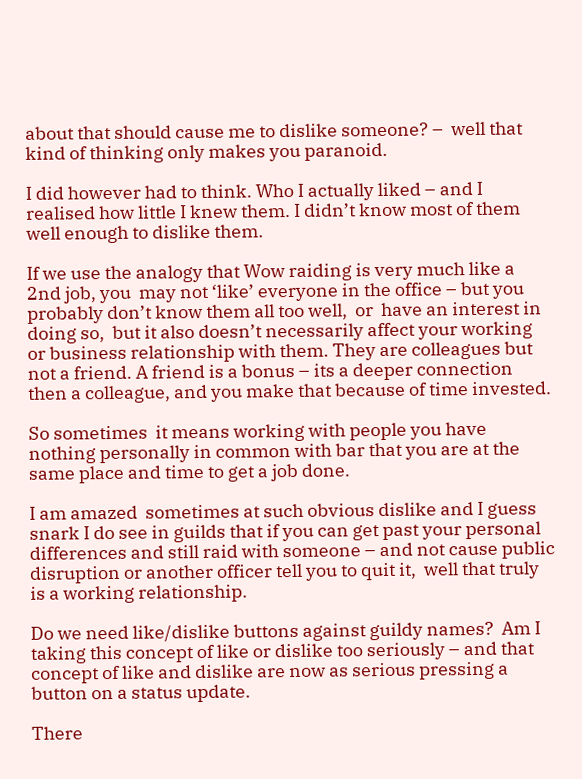about that should cause me to dislike someone? –  well that kind of thinking only makes you paranoid.

I did however had to think. Who I actually liked – and I realised how little I knew them. I didn’t know most of them well enough to dislike them.

If we use the analogy that Wow raiding is very much like a 2nd job, you  may not ‘like’ everyone in the office – but you probably don’t know them all too well,  or  have an interest in doing so,  but it also doesn’t necessarily affect your working or business relationship with them. They are colleagues but not a friend. A friend is a bonus – its a deeper connection then a colleague, and you make that because of time invested.

So sometimes  it means working with people you have nothing personally in common with bar that you are at the same place and time to get a job done.

I am amazed  sometimes at such obvious dislike and I guess snark I do see in guilds that if you can get past your personal differences and still raid with someone – and not cause public disruption or another officer tell you to quit it,  well that truly is a working relationship.

Do we need like/dislike buttons against guildy names?  Am I taking this concept of like or dislike too seriously – and that  concept of like and dislike are now as serious pressing a button on a status update.

There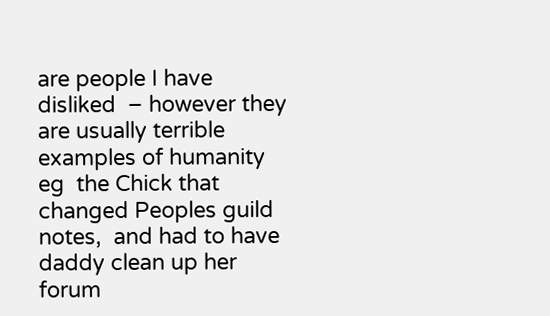are people I have disliked  – however they are usually terrible examples of humanity eg  the Chick that changed Peoples guild notes,  and had to have daddy clean up her forum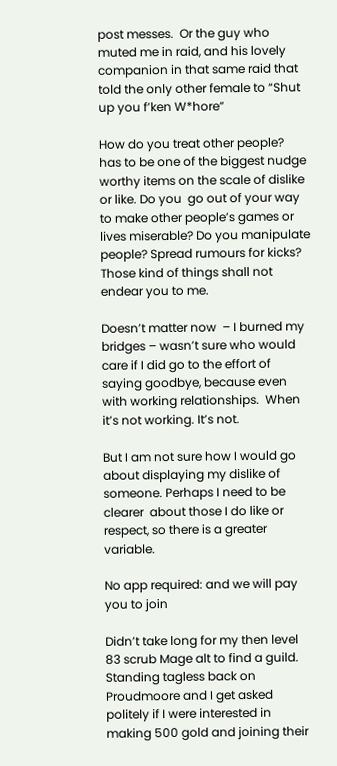post messes.  Or the guy who muted me in raid, and his lovely companion in that same raid that told the only other female to “Shut up you f’ken W*hore”

How do you treat other people?  has to be one of the biggest nudge worthy items on the scale of dislike or like. Do you  go out of your way to make other people’s games or lives miserable? Do you manipulate people? Spread rumours for kicks? Those kind of things shall not endear you to me.

Doesn’t matter now  – I burned my bridges – wasn’t sure who would care if I did go to the effort of saying goodbye, because even with working relationships.  When it’s not working. It’s not.

But I am not sure how I would go about displaying my dislike of someone. Perhaps I need to be clearer  about those I do like or respect, so there is a greater variable.

No app required: and we will pay you to join

Didn’t take long for my then level 83 scrub Mage alt to find a guild. Standing tagless back on Proudmoore and I get asked politely if I were interested in making 500 gold and joining their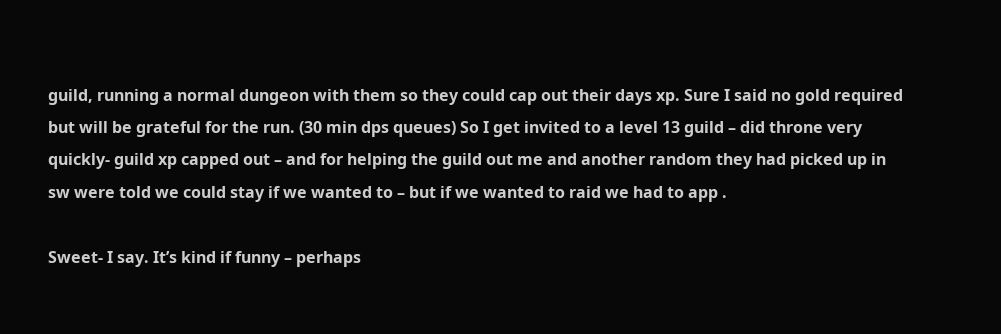guild, running a normal dungeon with them so they could cap out their days xp. Sure I said no gold required but will be grateful for the run. (30 min dps queues) So I get invited to a level 13 guild – did throne very quickly- guild xp capped out – and for helping the guild out me and another random they had picked up in sw were told we could stay if we wanted to – but if we wanted to raid we had to app .

Sweet- I say. It’s kind if funny – perhaps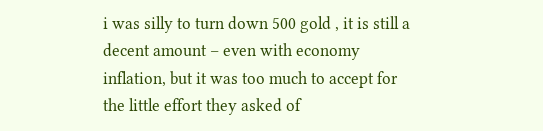i was silly to turn down 500 gold , it is still a decent amount – even with economy inflation, but it was too much to accept for the little effort they asked of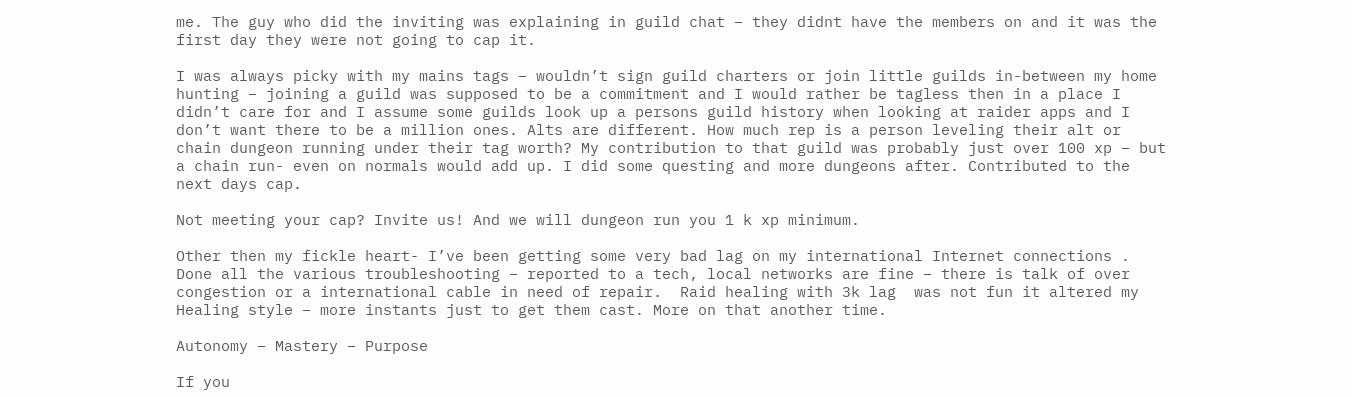me. The guy who did the inviting was explaining in guild chat – they didnt have the members on and it was the first day they were not going to cap it.

I was always picky with my mains tags – wouldn’t sign guild charters or join little guilds in-between my home hunting – joining a guild was supposed to be a commitment and I would rather be tagless then in a place I didn’t care for and I assume some guilds look up a persons guild history when looking at raider apps and I don’t want there to be a million ones. Alts are different. How much rep is a person leveling their alt or chain dungeon running under their tag worth? My contribution to that guild was probably just over 100 xp – but a chain run- even on normals would add up. I did some questing and more dungeons after. Contributed to the next days cap.

Not meeting your cap? Invite us! And we will dungeon run you 1 k xp minimum.

Other then my fickle heart- I’ve been getting some very bad lag on my international Internet connections . Done all the various troubleshooting – reported to a tech, local networks are fine – there is talk of over congestion or a international cable in need of repair.  Raid healing with 3k lag  was not fun it altered my Healing style – more instants just to get them cast. More on that another time.

Autonomy – Mastery – Purpose

If you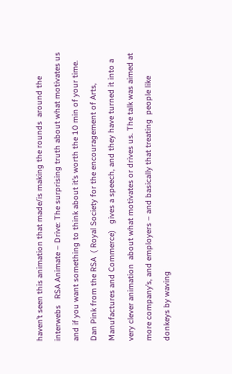haven’t seen this animation that made/is making the rounds  around the interwebs   RSA Animate – Drive: The surprising truth about what motivates us  and if you want something to think about it’s worth the 10 min of your time. Dan Pink from the RSA  ( Royal Society for the encouragement of Arts, Manufactures and Commerce)   gives a speech, and they have turned it into a very clever animation  about what motivates or drives us. The talk was aimed at more company’s, and employers – and basically that treating  people like donkeys by waving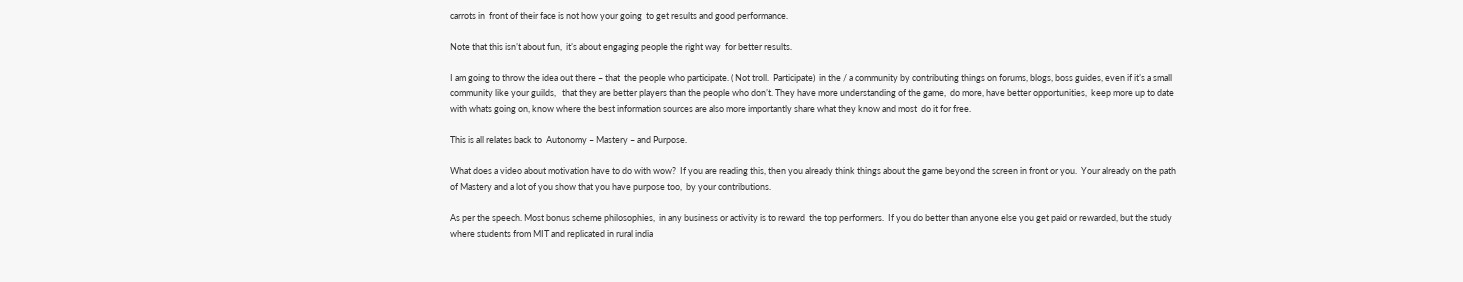carrots in  front of their face is not how your going  to get results and good performance.

Note that this isn’t about fun,  it’s about engaging people the right way  for better results.

I am going to throw the idea out there – that  the people who participate. ( Not troll.  Participate)  in the / a community by contributing things on forums, blogs, boss guides, even if it’s a small community like your guilds,   that they are better players than the people who don’t. They have more understanding of the game,  do more, have better opportunities,  keep more up to date with whats going on, know where the best information sources are also more importantly share what they know and most  do it for free.

This is all relates back to  Autonomy – Mastery – and Purpose.

What does a video about motivation have to do with wow?  If you are reading this, then you already think things about the game beyond the screen in front or you.  Your already on the path of Mastery and a lot of you show that you have purpose too,  by your contributions.

As per the speech. Most bonus scheme philosophies,  in any business or activity is to reward  the top performers.  If you do better than anyone else you get paid or rewarded, but the study where students from MIT and replicated in rural india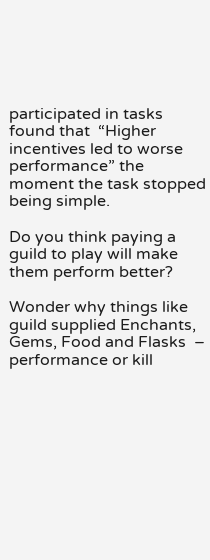participated in tasks found that  “Higher incentives led to worse performance” the moment the task stopped being simple.

Do you think paying a guild to play will make them perform better?

Wonder why things like guild supplied Enchants, Gems, Food and Flasks  – performance or kill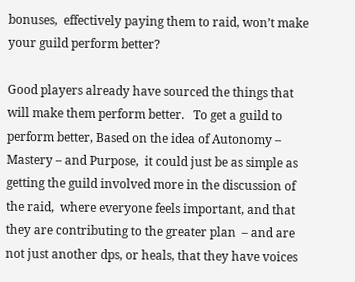bonuses,  effectively paying them to raid, won’t make your guild perform better?

Good players already have sourced the things that will make them perform better.   To get a guild to perform better, Based on the idea of Autonomy – Mastery – and Purpose,  it could just be as simple as getting the guild involved more in the discussion of the raid,  where everyone feels important, and that they are contributing to the greater plan  – and are not just another dps, or heals, that they have voices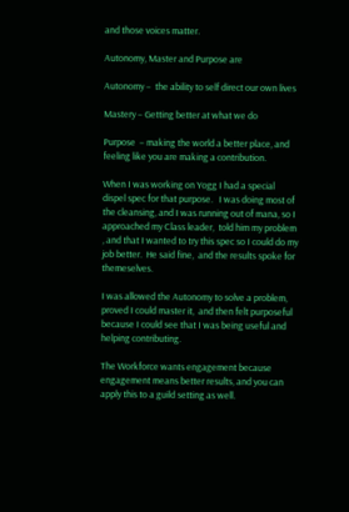and those voices matter.

Autonomy, Master and Purpose are

Autonomy –  the ability to self direct our own lives

Mastery – Getting better at what we do

Purpose  – making the world a better place, and feeling like you are making a contribution.

When I was working on Yogg I had a special dispel spec for that purpose.   I was doing most of the cleansing, and I was running out of mana, so I approached my Class leader,  told him my problem , and that I wanted to try this spec so I could do my job better.  He said fine,  and the results spoke for themeselves.

I was allowed the Autonomy to solve a problem, proved I could master it,  and then felt purposeful because I could see that I was being useful and helping contributing.

The Workforce wants engagement because engagement means better results, and you can apply this to a guild setting as well.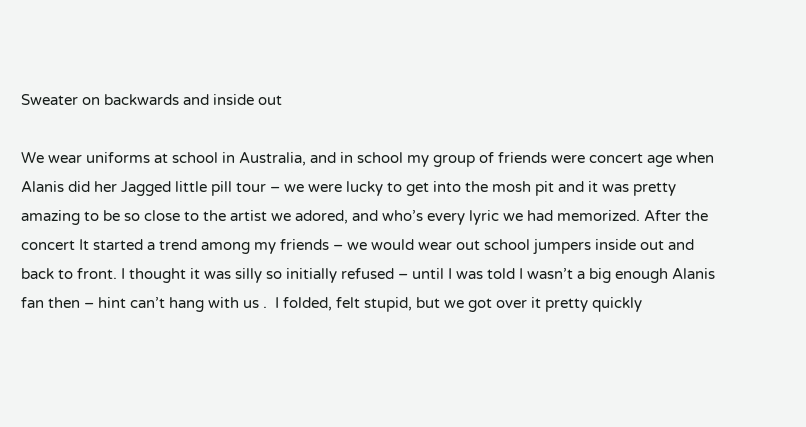Sweater on backwards and inside out

We wear uniforms at school in Australia, and in school my group of friends were concert age when Alanis did her Jagged little pill tour – we were lucky to get into the mosh pit and it was pretty amazing to be so close to the artist we adored, and who’s every lyric we had memorized. After the concert It started a trend among my friends – we would wear out school jumpers inside out and back to front. I thought it was silly so initially refused – until I was told I wasn’t a big enough Alanis fan then – hint can’t hang with us .  I folded, felt stupid, but we got over it pretty quickly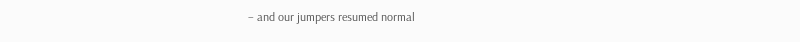– and our jumpers resumed normal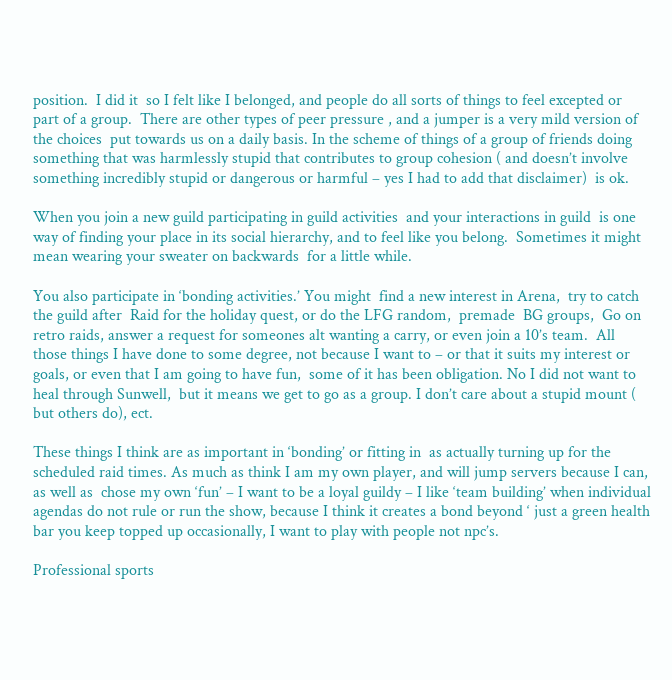position.  I did it  so I felt like I belonged, and people do all sorts of things to feel excepted or part of a group.  There are other types of peer pressure , and a jumper is a very mild version of the choices  put towards us on a daily basis. In the scheme of things of a group of friends doing something that was harmlessly stupid that contributes to group cohesion ( and doesn’t involve something incredibly stupid or dangerous or harmful – yes I had to add that disclaimer)  is ok.

When you join a new guild participating in guild activities  and your interactions in guild  is one way of finding your place in its social hierarchy, and to feel like you belong.  Sometimes it might mean wearing your sweater on backwards  for a little while.

You also participate in ‘bonding activities.’ You might  find a new interest in Arena,  try to catch the guild after  Raid for the holiday quest, or do the LFG random,  premade  BG groups,  Go on retro raids, answer a request for someones alt wanting a carry, or even join a 10’s team.  All those things I have done to some degree, not because I want to – or that it suits my interest or goals, or even that I am going to have fun,  some of it has been obligation. No I did not want to heal through Sunwell,  but it means we get to go as a group. I don’t care about a stupid mount ( but others do), ect.

These things I think are as important in ‘bonding’ or fitting in  as actually turning up for the scheduled raid times. As much as think I am my own player, and will jump servers because I can, as well as  chose my own ‘fun’ – I want to be a loyal guildy – I like ‘team building’ when individual agendas do not rule or run the show, because I think it creates a bond beyond ‘ just a green health bar you keep topped up occasionally, I want to play with people not npc’s.

Professional sports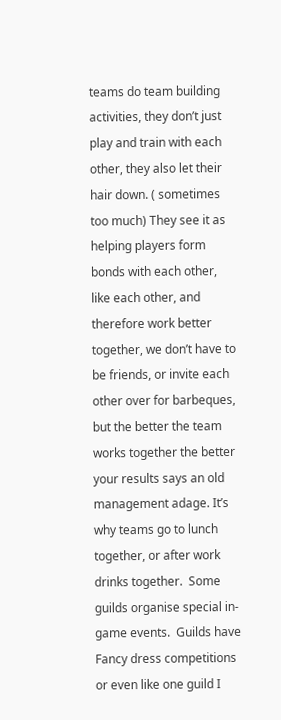teams do team building activities, they don’t just play and train with each other, they also let their hair down. ( sometimes too much) They see it as helping players form bonds with each other,  like each other, and therefore work better together, we don’t have to be friends, or invite each other over for barbeques,  but the better the team works together the better your results says an old management adage. It’s why teams go to lunch together, or after work drinks together.  Some guilds organise special in-game events.  Guilds have Fancy dress competitions  or even like one guild I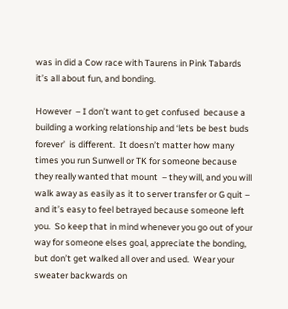was in did a Cow race with Taurens in Pink Tabards it’s all about fun, and bonding.

However  – I don’t want to get confused  because a building a working relationship and ‘lets be best buds forever’  is different.  It doesn’t matter how many times you run Sunwell or TK for someone because they really wanted that mount  – they will, and you will walk away as easily as it to server transfer or G quit – and it’s easy to feel betrayed because someone left you.  So keep that in mind whenever you go out of your way for someone elses goal, appreciate the bonding, but don’t get walked all over and used.  Wear your sweater backwards on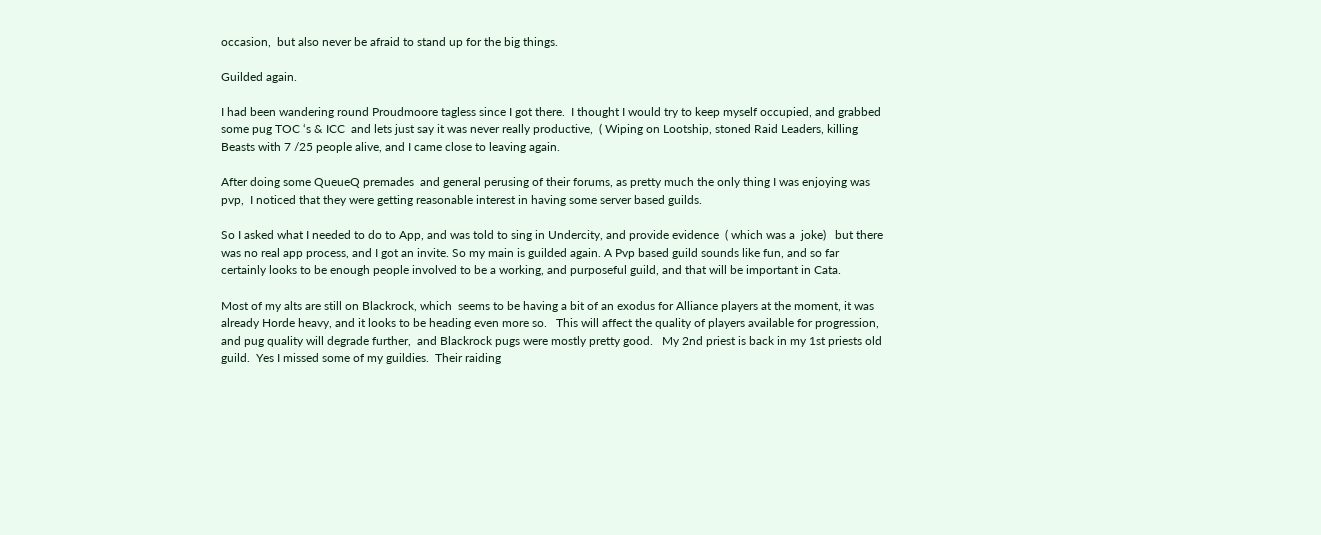occasion,  but also never be afraid to stand up for the big things.

Guilded again.

I had been wandering round Proudmoore tagless since I got there.  I thought I would try to keep myself occupied, and grabbed some pug TOC ‘s & ICC  and lets just say it was never really productive,  ( Wiping on Lootship, stoned Raid Leaders, killing Beasts with 7 /25 people alive, and I came close to leaving again.

After doing some QueueQ premades  and general perusing of their forums, as pretty much the only thing I was enjoying was pvp,  I noticed that they were getting reasonable interest in having some server based guilds.

So I asked what I needed to do to App, and was told to sing in Undercity, and provide evidence  ( which was a  joke)   but there was no real app process, and I got an invite. So my main is guilded again. A Pvp based guild sounds like fun, and so far certainly looks to be enough people involved to be a working, and purposeful guild, and that will be important in Cata.

Most of my alts are still on Blackrock, which  seems to be having a bit of an exodus for Alliance players at the moment, it was already Horde heavy, and it looks to be heading even more so.   This will affect the quality of players available for progression, and pug quality will degrade further,  and Blackrock pugs were mostly pretty good.   My 2nd priest is back in my 1st priests old guild.  Yes I missed some of my guildies.  Their raiding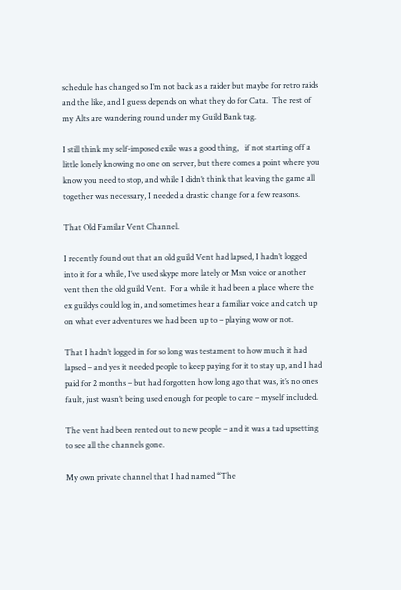schedule has changed so I’m not back as a raider but maybe for retro raids and the like, and I guess depends on what they do for Cata.  The rest of my Alts are wandering round under my Guild Bank tag.

I still think my self-imposed exile was a good thing,   if not starting off a little lonely knowing no one on server, but there comes a point where you know you need to stop, and while I didn’t think that leaving the game all together was necessary, I needed a drastic change for a few reasons.

That Old Familar Vent Channel.

I recently found out that an old guild Vent had lapsed, I hadn’t logged into it for a while, I’ve used skype more lately or Msn voice or another vent then the old guild Vent.  For a while it had been a place where the ex guildys could log in, and sometimes hear a familiar voice and catch up on what ever adventures we had been up to – playing wow or not.

That I hadn’t logged in for so long was testament to how much it had lapsed – and yes it needed people to keep paying for it to stay up, and I had paid for 2 months – but had forgotten how long ago that was, it’s no ones fault, just wasn’t being used enough for people to care – myself included.

The vent had been rented out to new people – and it was a tad upsetting to see all the channels gone.

My own private channel that I had named “The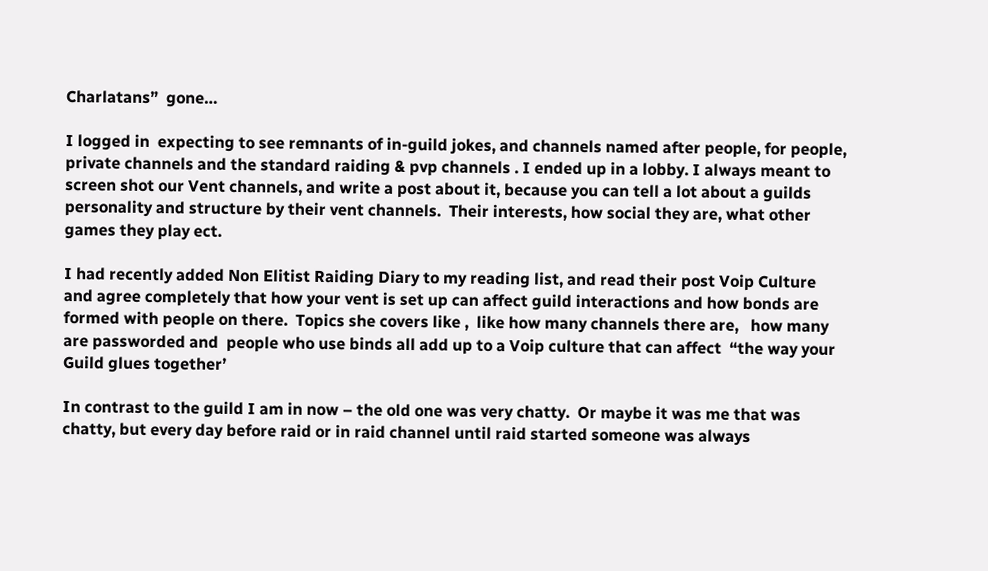Charlatans”  gone…

I logged in  expecting to see remnants of in-guild jokes, and channels named after people, for people, private channels and the standard raiding & pvp channels . I ended up in a lobby. I always meant to screen shot our Vent channels, and write a post about it, because you can tell a lot about a guilds personality and structure by their vent channels.  Their interests, how social they are, what other games they play ect.

I had recently added Non Elitist Raiding Diary to my reading list, and read their post Voip Culture  and agree completely that how your vent is set up can affect guild interactions and how bonds are formed with people on there.  Topics she covers like ,  like how many channels there are,   how many are passworded and  people who use binds all add up to a Voip culture that can affect  “the way your Guild glues together’

In contrast to the guild I am in now – the old one was very chatty.  Or maybe it was me that was chatty, but every day before raid or in raid channel until raid started someone was always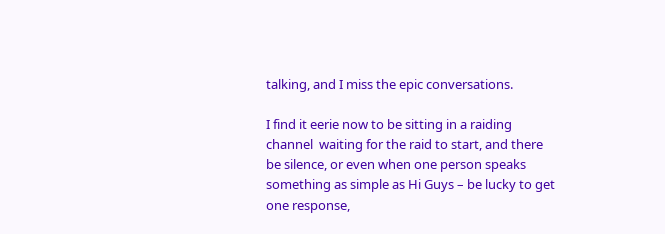talking, and I miss the epic conversations.

I find it eerie now to be sitting in a raiding channel  waiting for the raid to start, and there be silence, or even when one person speaks something as simple as Hi Guys – be lucky to get one response,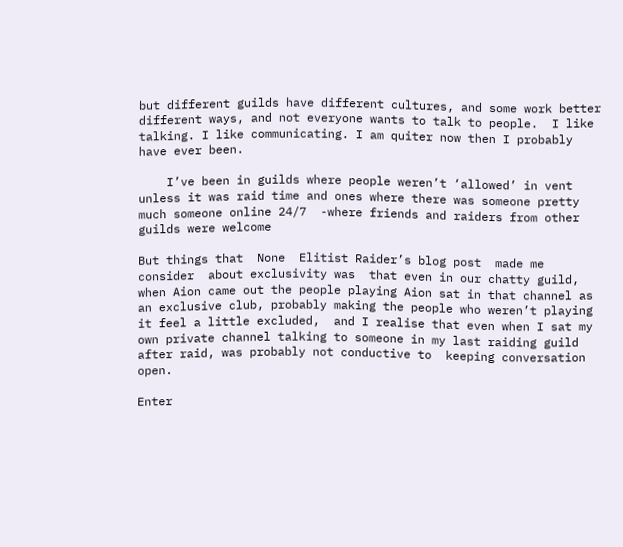but different guilds have different cultures, and some work better different ways, and not everyone wants to talk to people.  I like talking. I like communicating. I am quiter now then I probably have ever been.

    I’ve been in guilds where people weren’t ‘allowed’ in vent unless it was raid time and ones where there was someone pretty much someone online 24/7  -where friends and raiders from other guilds were welcome

But things that  None  Elitist Raider’s blog post  made me consider  about exclusivity was  that even in our chatty guild,  when Aion came out the people playing Aion sat in that channel as an exclusive club, probably making the people who weren’t playing  it feel a little excluded,  and I realise that even when I sat my own private channel talking to someone in my last raiding guild after raid, was probably not conductive to  keeping conversation open.

Enter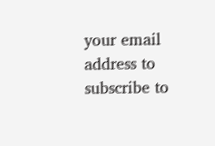your email address to subscribe to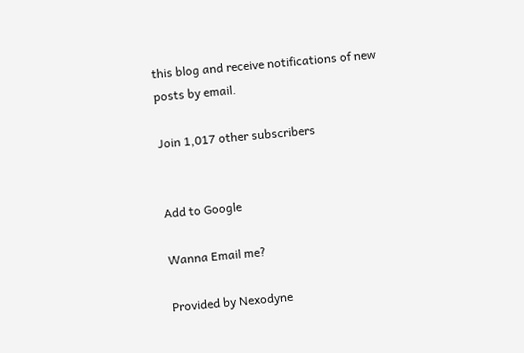this blog and receive notifications of new posts by email.

Join 1,017 other subscribers


Add to Google

Wanna Email me?

Provided by Nexodyne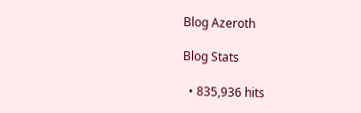Blog Azeroth

Blog Stats

  • 835,936 hits